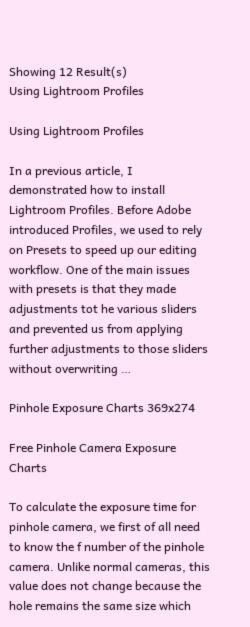Showing 12 Result(s)
Using Lightroom Profiles

Using Lightroom Profiles

In a previous article, I demonstrated how to install Lightroom Profiles. Before Adobe introduced Profiles, we used to rely on Presets to speed up our editing workflow. One of the main issues with presets is that they made adjustments tot he various sliders and prevented us from applying further adjustments to those sliders without overwriting …

Pinhole Exposure Charts 369x274

Free Pinhole Camera Exposure Charts

To calculate the exposure time for pinhole camera, we first of all need to know the f number of the pinhole camera. Unlike normal cameras, this value does not change because the hole remains the same size which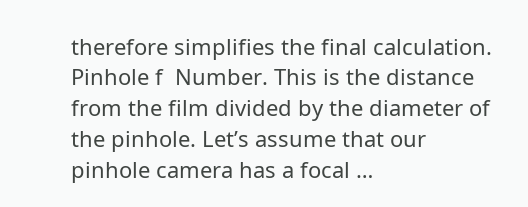therefore simplifies the final calculation. Pinhole f  Number. This is the distance from the film divided by the diameter of the pinhole. Let’s assume that our pinhole camera has a focal …